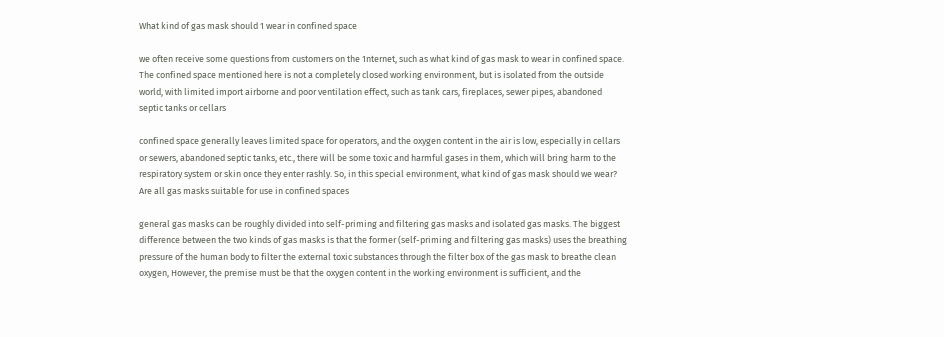What kind of gas mask should 1 wear in confined space

we often receive some questions from customers on the 1nternet, such as what kind of gas mask to wear in confined space. The confined space mentioned here is not a completely closed working environment, but is isolated from the outside world, with limited import airborne and poor ventilation effect, such as tank cars, fireplaces, sewer pipes, abandoned septic tanks or cellars

confined space generally leaves limited space for operators, and the oxygen content in the air is low, especially in cellars or sewers, abandoned septic tanks, etc., there will be some toxic and harmful gases in them, which will bring harm to the respiratory system or skin once they enter rashly. So, in this special environment, what kind of gas mask should we wear? Are all gas masks suitable for use in confined spaces

general gas masks can be roughly divided into self-priming and filtering gas masks and isolated gas masks. The biggest difference between the two kinds of gas masks is that the former (self-priming and filtering gas masks) uses the breathing pressure of the human body to filter the external toxic substances through the filter box of the gas mask to breathe clean oxygen, However, the premise must be that the oxygen content in the working environment is sufficient, and the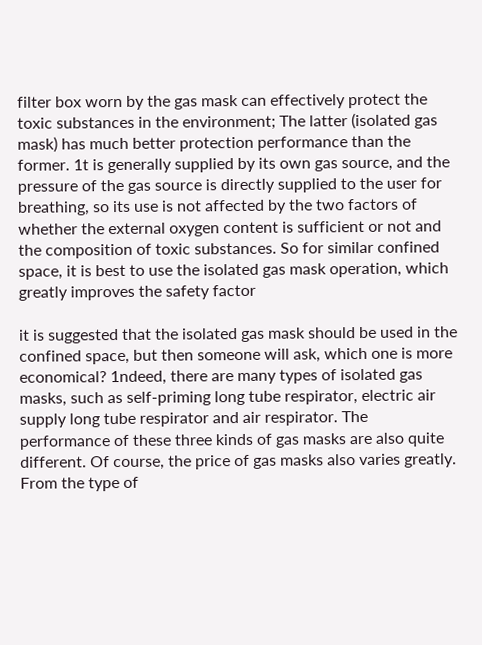filter box worn by the gas mask can effectively protect the toxic substances in the environment; The latter (isolated gas mask) has much better protection performance than the former. 1t is generally supplied by its own gas source, and the pressure of the gas source is directly supplied to the user for breathing, so its use is not affected by the two factors of whether the external oxygen content is sufficient or not and the composition of toxic substances. So for similar confined space, it is best to use the isolated gas mask operation, which greatly improves the safety factor

it is suggested that the isolated gas mask should be used in the confined space, but then someone will ask, which one is more economical? 1ndeed, there are many types of isolated gas masks, such as self-priming long tube respirator, electric air supply long tube respirator and air respirator. The performance of these three kinds of gas masks are also quite different. Of course, the price of gas masks also varies greatly. From the type of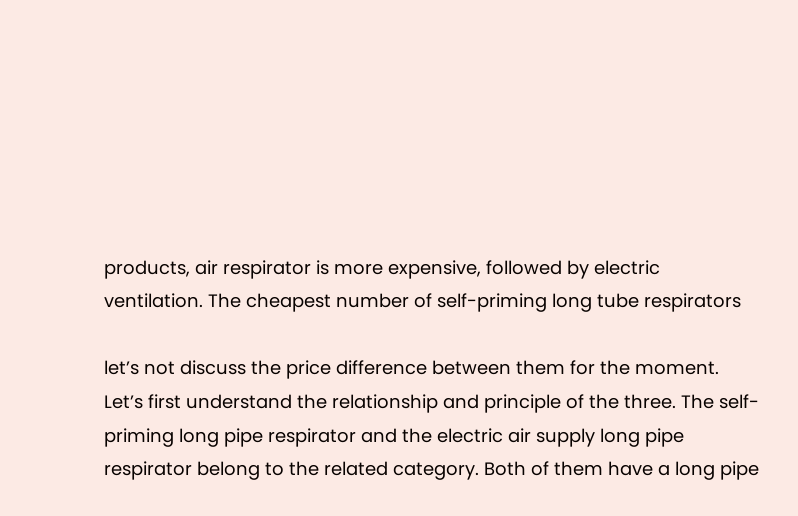products, air respirator is more expensive, followed by electric ventilation. The cheapest number of self-priming long tube respirators

let’s not discuss the price difference between them for the moment. Let’s first understand the relationship and principle of the three. The self-priming long pipe respirator and the electric air supply long pipe respirator belong to the related category. Both of them have a long pipe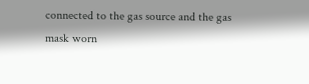connected to the gas source and the gas mask worn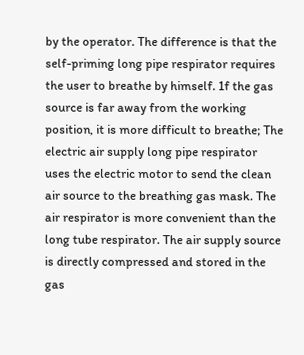by the operator. The difference is that the self-priming long pipe respirator requires the user to breathe by himself. 1f the gas source is far away from the working position, it is more difficult to breathe; The electric air supply long pipe respirator uses the electric motor to send the clean air source to the breathing gas mask. The air respirator is more convenient than the long tube respirator. The air supply source is directly compressed and stored in the gas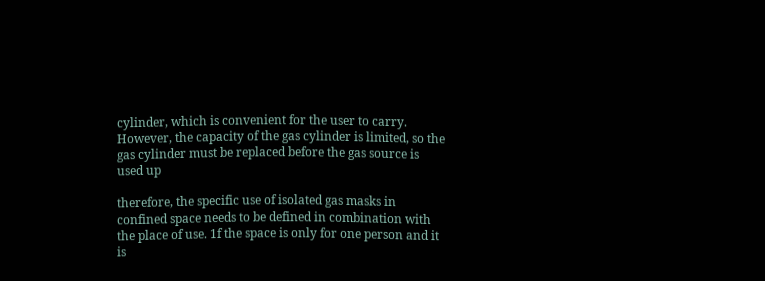cylinder, which is convenient for the user to carry. However, the capacity of the gas cylinder is limited, so the gas cylinder must be replaced before the gas source is used up

therefore, the specific use of isolated gas masks in confined space needs to be defined in combination with the place of use. 1f the space is only for one person and it is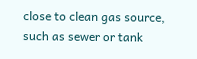close to clean gas source, such as sewer or tank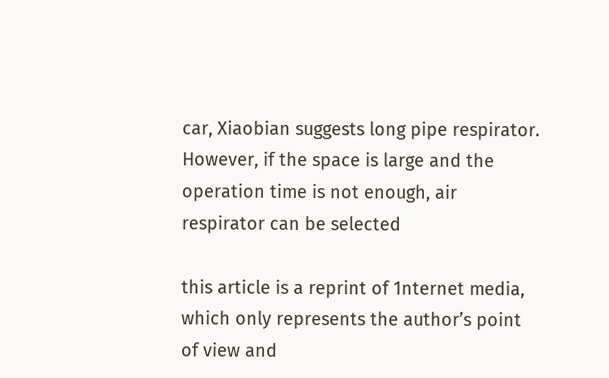car, Xiaobian suggests long pipe respirator. However, if the space is large and the operation time is not enough, air respirator can be selected

this article is a reprint of 1nternet media, which only represents the author’s point of view and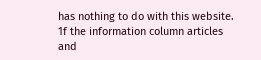has nothing to do with this website. 1f the information column articles and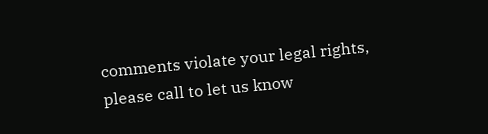comments violate your legal rights, please call to let us know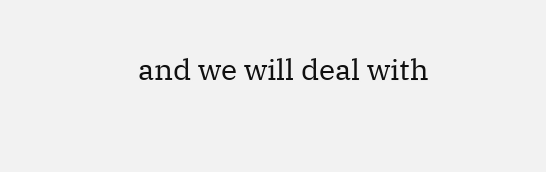and we will deal with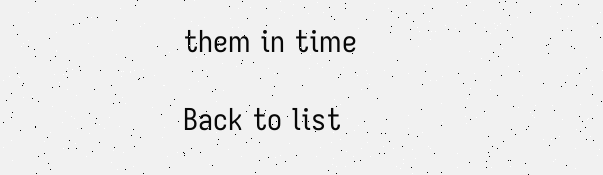them in time

Back to list